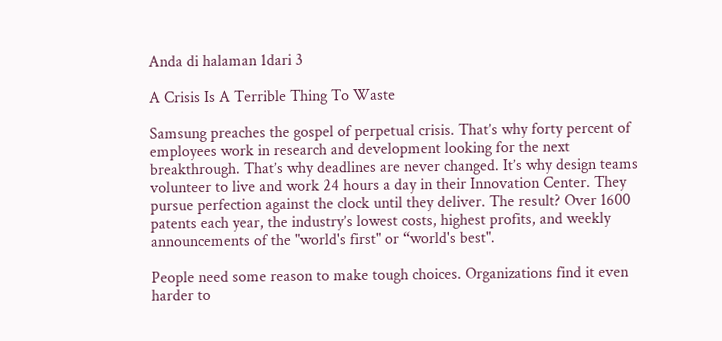Anda di halaman 1dari 3

A Crisis Is A Terrible Thing To Waste

Samsung preaches the gospel of perpetual crisis. That’s why forty percent of
employees work in research and development looking for the next
breakthrough. That’s why deadlines are never changed. It’s why design teams
volunteer to live and work 24 hours a day in their Innovation Center. They
pursue perfection against the clock until they deliver. The result? Over 1600
patents each year, the industry’s lowest costs, highest profits, and weekly
announcements of the "world's first" or “world's best".

People need some reason to make tough choices. Organizations find it even
harder to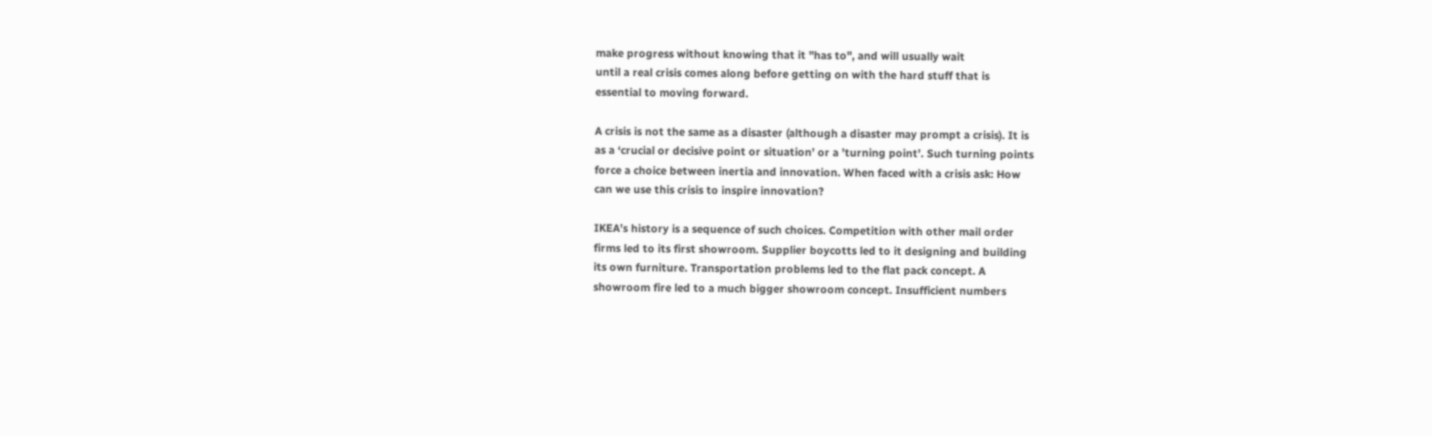make progress without knowing that it "has to", and will usually wait
until a real crisis comes along before getting on with the hard stuff that is
essential to moving forward.

A crisis is not the same as a disaster (although a disaster may prompt a crisis). It is
as a ‘crucial or decisive point or situation’ or a ’turning point’. Such turning points
force a choice between inertia and innovation. When faced with a crisis ask: How
can we use this crisis to inspire innovation?

IKEA’s history is a sequence of such choices. Competition with other mail order
firms led to its first showroom. Supplier boycotts led to it designing and building
its own furniture. Transportation problems led to the flat pack concept. A
showroom fire led to a much bigger showroom concept. Insufficient numbers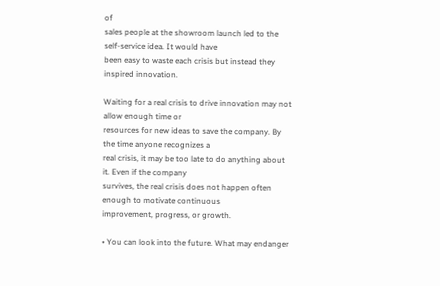of
sales people at the showroom launch led to the self-service idea. It would have
been easy to waste each crisis but instead they inspired innovation.

Waiting for a real crisis to drive innovation may not allow enough time or
resources for new ideas to save the company. By the time anyone recognizes a
real crisis, it may be too late to do anything about it. Even if the company
survives, the real crisis does not happen often enough to motivate continuous
improvement, progress, or growth.

• You can look into the future. What may endanger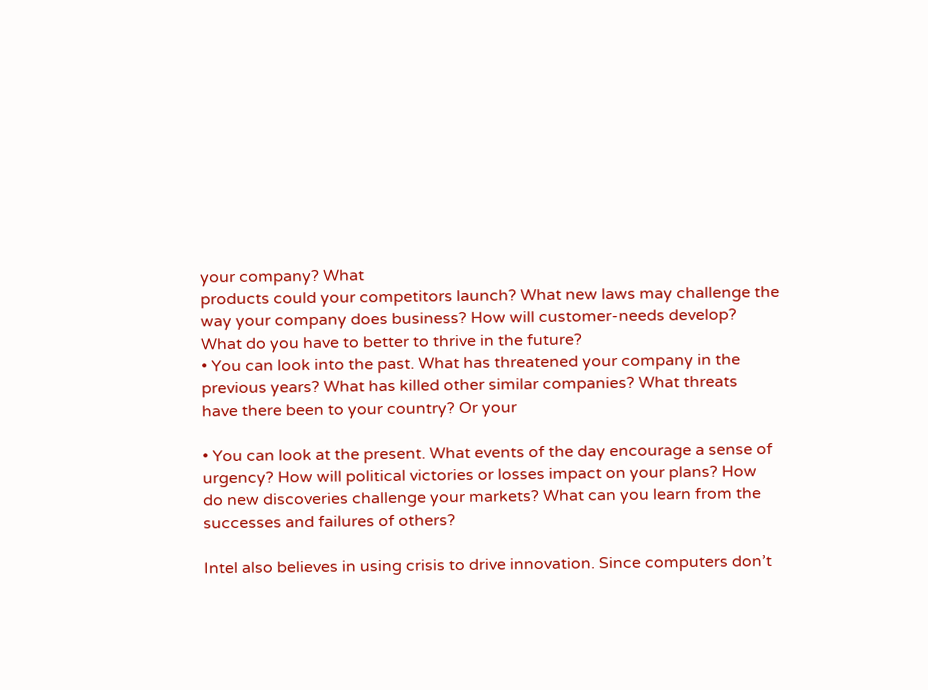your company? What
products could your competitors launch? What new laws may challenge the
way your company does business? How will customer-needs develop?
What do you have to better to thrive in the future?
• You can look into the past. What has threatened your company in the
previous years? What has killed other similar companies? What threats
have there been to your country? Or your

• You can look at the present. What events of the day encourage a sense of
urgency? How will political victories or losses impact on your plans? How
do new discoveries challenge your markets? What can you learn from the
successes and failures of others?

Intel also believes in using crisis to drive innovation. Since computers don’t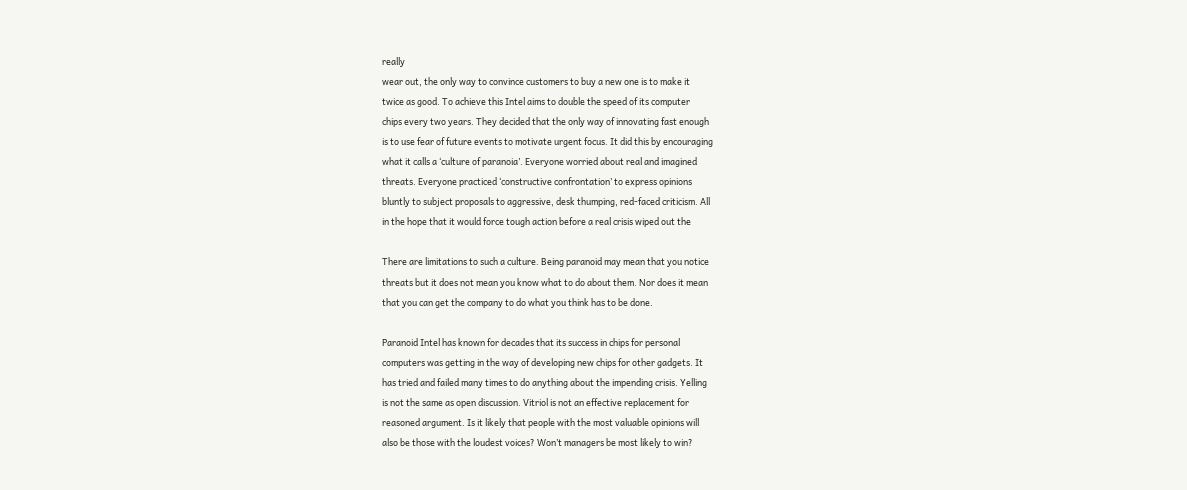really
wear out, the only way to convince customers to buy a new one is to make it
twice as good. To achieve this Intel aims to double the speed of its computer
chips every two years. They decided that the only way of innovating fast enough
is to use fear of future events to motivate urgent focus. It did this by encouraging
what it calls a ‘culture of paranoia’. Everyone worried about real and imagined
threats. Everyone practiced ‘constructive confrontation’ to express opinions
bluntly to subject proposals to aggressive, desk thumping, red-faced criticism. All
in the hope that it would force tough action before a real crisis wiped out the

There are limitations to such a culture. Being paranoid may mean that you notice
threats but it does not mean you know what to do about them. Nor does it mean
that you can get the company to do what you think has to be done.

Paranoid Intel has known for decades that its success in chips for personal
computers was getting in the way of developing new chips for other gadgets. It
has tried and failed many times to do anything about the impending crisis. Yelling
is not the same as open discussion. Vitriol is not an effective replacement for
reasoned argument. Is it likely that people with the most valuable opinions will
also be those with the loudest voices? Won’t managers be most likely to win?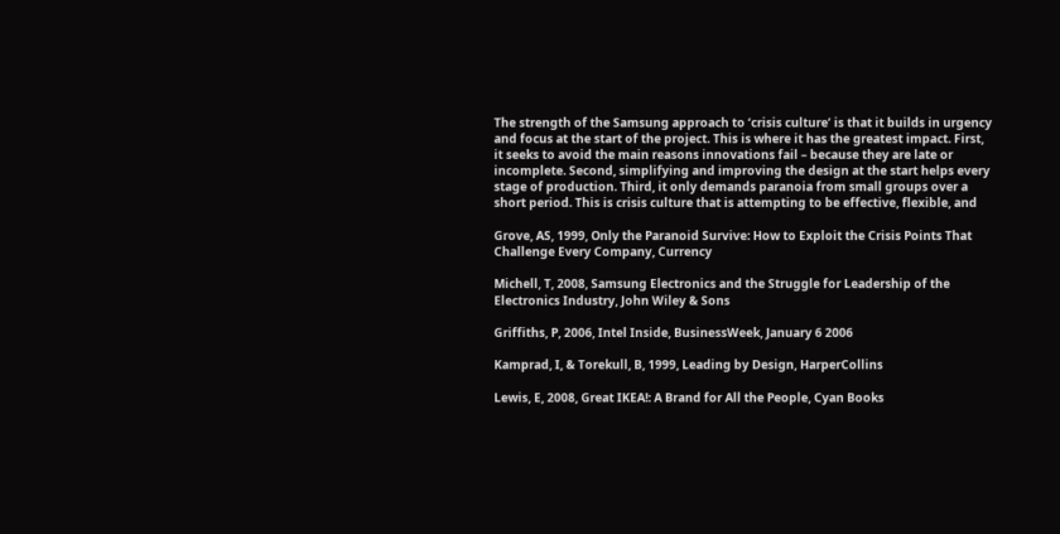The strength of the Samsung approach to ‘crisis culture’ is that it builds in urgency
and focus at the start of the project. This is where it has the greatest impact. First,
it seeks to avoid the main reasons innovations fail – because they are late or
incomplete. Second, simplifying and improving the design at the start helps every
stage of production. Third, it only demands paranoia from small groups over a
short period. This is crisis culture that is attempting to be effective, flexible, and

Grove, AS, 1999, Only the Paranoid Survive: How to Exploit the Crisis Points That
Challenge Every Company, Currency

Michell, T, 2008, Samsung Electronics and the Struggle for Leadership of the
Electronics Industry, John Wiley & Sons

Griffiths, P, 2006, Intel Inside, BusinessWeek, January 6 2006

Kamprad, I, & Torekull, B, 1999, Leading by Design, HarperCollins

Lewis, E, 2008, Great IKEA!: A Brand for All the People, Cyan Books